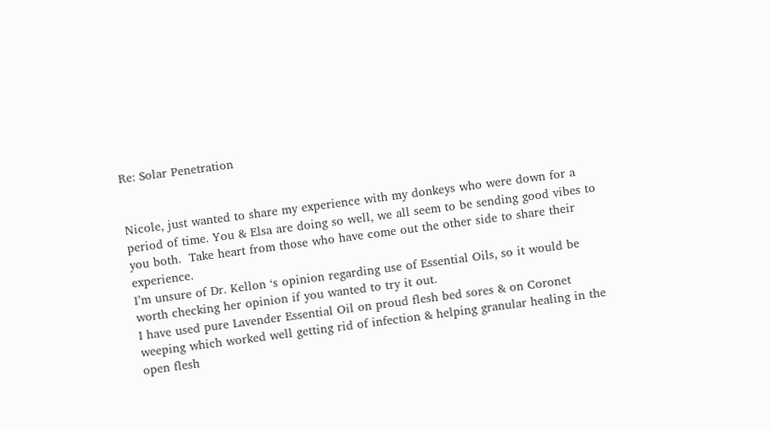Re: Solar Penetration


Nicole, just wanted to share my experience with my donkeys who were down for a period of time. You & Elsa are doing so well, we all seem to be sending good vibes to you both.  Take heart from those who have come out the other side to share their experience.
I’m unsure of Dr. Kellon ‘s opinion regarding use of Essential Oils, so it would be worth checking her opinion if you wanted to try it out.
I have used pure Lavender Essential Oil on proud flesh bed sores & on Coronet weeping which worked well getting rid of infection & helping granular healing in the open flesh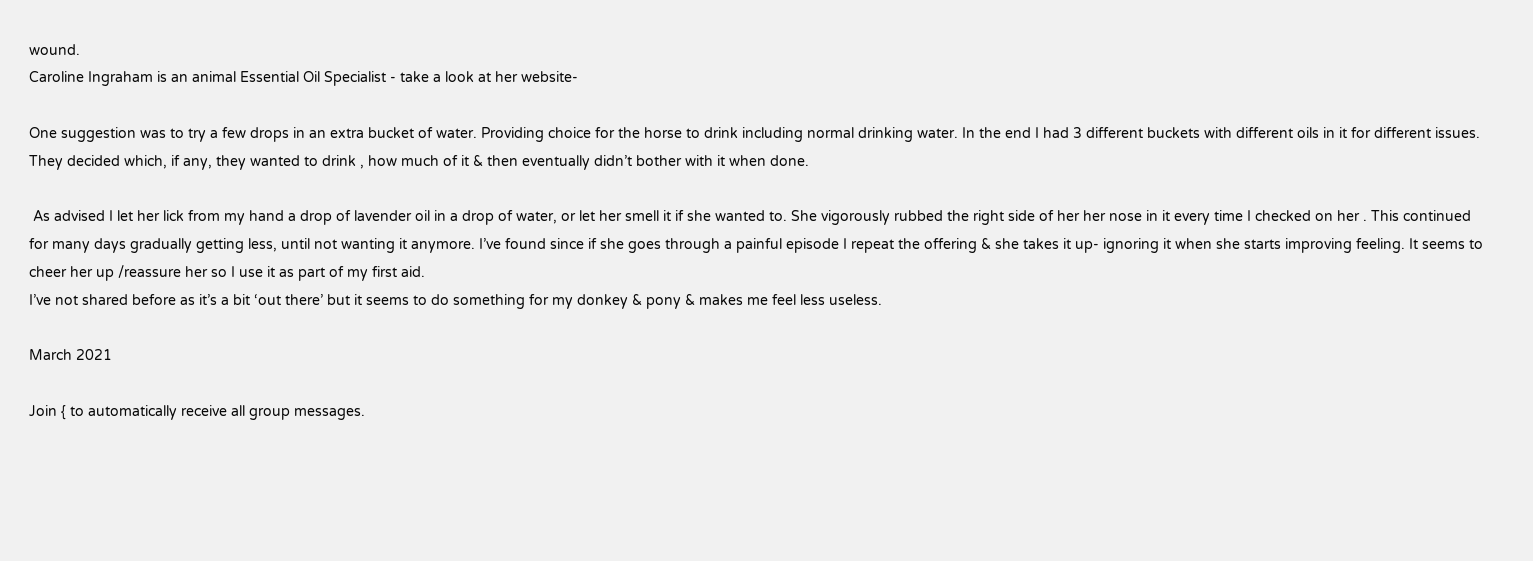wound.
Caroline Ingraham is an animal Essential Oil Specialist - take a look at her website-

One suggestion was to try a few drops in an extra bucket of water. Providing choice for the horse to drink including normal drinking water. In the end I had 3 different buckets with different oils in it for different issues. They decided which, if any, they wanted to drink , how much of it & then eventually didn’t bother with it when done.

 As advised I let her lick from my hand a drop of lavender oil in a drop of water, or let her smell it if she wanted to. She vigorously rubbed the right side of her her nose in it every time I checked on her . This continued for many days gradually getting less, until not wanting it anymore. I’ve found since if she goes through a painful episode I repeat the offering & she takes it up- ignoring it when she starts improving feeling. It seems to cheer her up /reassure her so I use it as part of my first aid.
I’ve not shared before as it’s a bit ‘out there’ but it seems to do something for my donkey & pony & makes me feel less useless.

March 2021

Join { to automatically receive all group messages.